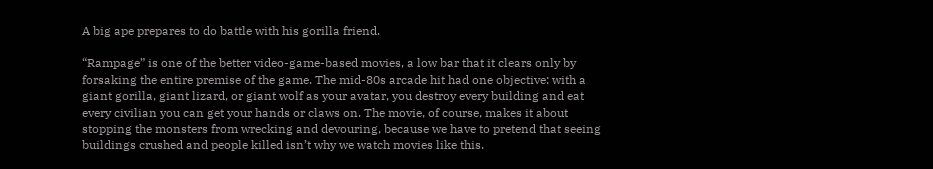A big ape prepares to do battle with his gorilla friend.

“Rampage” is one of the better video-game-based movies, a low bar that it clears only by forsaking the entire premise of the game. The mid-80s arcade hit had one objective: with a giant gorilla, giant lizard, or giant wolf as your avatar, you destroy every building and eat every civilian you can get your hands or claws on. The movie, of course, makes it about stopping the monsters from wrecking and devouring, because we have to pretend that seeing buildings crushed and people killed isn’t why we watch movies like this.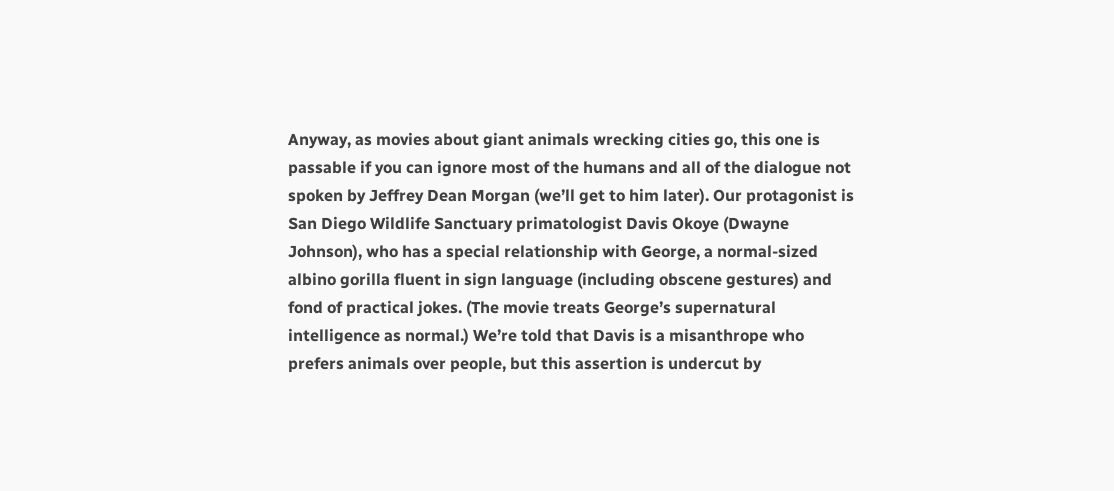Anyway, as movies about giant animals wrecking cities go, this one is passable if you can ignore most of the humans and all of the dialogue not spoken by Jeffrey Dean Morgan (we’ll get to him later). Our protagonist is San Diego Wildlife Sanctuary primatologist Davis Okoye (Dwayne Johnson), who has a special relationship with George, a normal-sized albino gorilla fluent in sign language (including obscene gestures) and fond of practical jokes. (The movie treats George’s supernatural intelligence as normal.) We’re told that Davis is a misanthrope who prefers animals over people, but this assertion is undercut by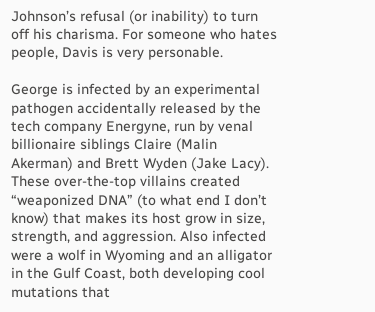Johnson’s refusal (or inability) to turn off his charisma. For someone who hates people, Davis is very personable.

George is infected by an experimental pathogen accidentally released by the tech company Energyne, run by venal billionaire siblings Claire (Malin Akerman) and Brett Wyden (Jake Lacy). These over-the-top villains created “weaponized DNA” (to what end I don’t know) that makes its host grow in size, strength, and aggression. Also infected were a wolf in Wyoming and an alligator in the Gulf Coast, both developing cool mutations that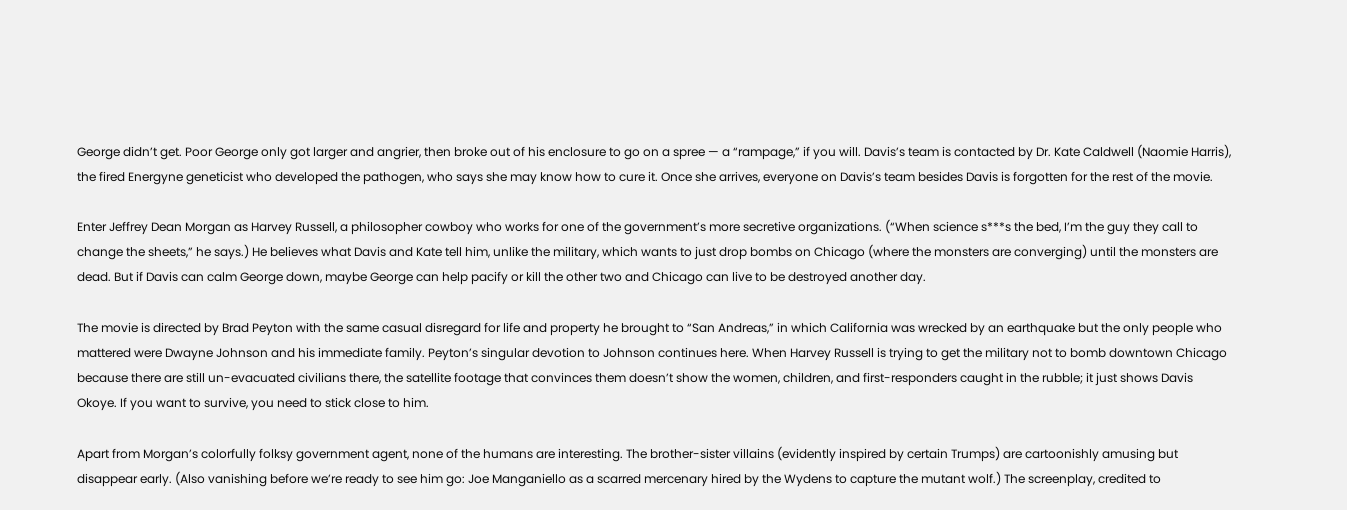George didn’t get. Poor George only got larger and angrier, then broke out of his enclosure to go on a spree — a “rampage,” if you will. Davis’s team is contacted by Dr. Kate Caldwell (Naomie Harris), the fired Energyne geneticist who developed the pathogen, who says she may know how to cure it. Once she arrives, everyone on Davis’s team besides Davis is forgotten for the rest of the movie.

Enter Jeffrey Dean Morgan as Harvey Russell, a philosopher cowboy who works for one of the government’s more secretive organizations. (“When science s***s the bed, I’m the guy they call to change the sheets,” he says.) He believes what Davis and Kate tell him, unlike the military, which wants to just drop bombs on Chicago (where the monsters are converging) until the monsters are dead. But if Davis can calm George down, maybe George can help pacify or kill the other two and Chicago can live to be destroyed another day.

The movie is directed by Brad Peyton with the same casual disregard for life and property he brought to “San Andreas,” in which California was wrecked by an earthquake but the only people who mattered were Dwayne Johnson and his immediate family. Peyton’s singular devotion to Johnson continues here. When Harvey Russell is trying to get the military not to bomb downtown Chicago because there are still un-evacuated civilians there, the satellite footage that convinces them doesn’t show the women, children, and first-responders caught in the rubble; it just shows Davis Okoye. If you want to survive, you need to stick close to him.

Apart from Morgan’s colorfully folksy government agent, none of the humans are interesting. The brother-sister villains (evidently inspired by certain Trumps) are cartoonishly amusing but disappear early. (Also vanishing before we’re ready to see him go: Joe Manganiello as a scarred mercenary hired by the Wydens to capture the mutant wolf.) The screenplay, credited to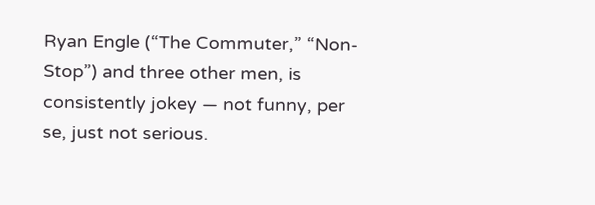Ryan Engle (“The Commuter,” “Non-Stop”) and three other men, is consistently jokey — not funny, per se, just not serious.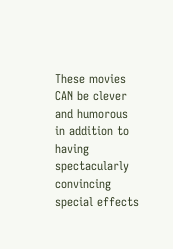These movies CAN be clever and humorous in addition to having spectacularly convincing special effects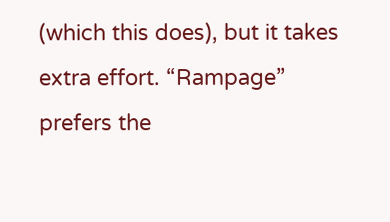(which this does), but it takes extra effort. “Rampage” prefers the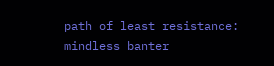path of least resistance: mindless banter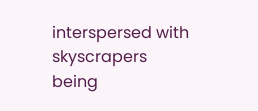interspersed with skyscrapers being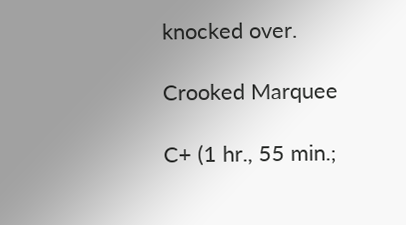knocked over.

Crooked Marquee

C+ (1 hr., 55 min.;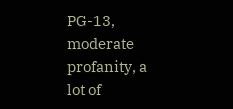PG-13, moderate profanity, a lot of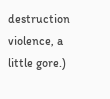destruction violence, a little gore.)